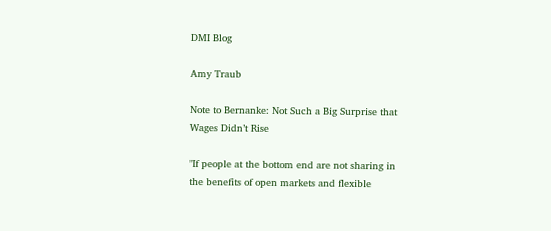DMI Blog

Amy Traub

Note to Bernanke: Not Such a Big Surprise that Wages Didn’t Rise

"If people at the bottom end are not sharing in the benefits of open markets and flexible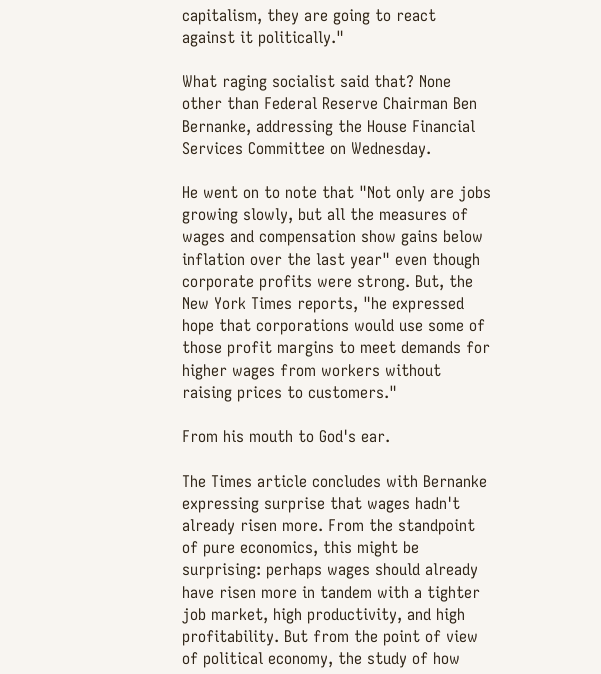capitalism, they are going to react against it politically."

What raging socialist said that? None other than Federal Reserve Chairman Ben Bernanke, addressing the House Financial Services Committee on Wednesday.

He went on to note that "Not only are jobs growing slowly, but all the measures of wages and compensation show gains below inflation over the last year" even though corporate profits were strong. But, the New York Times reports, "he expressed hope that corporations would use some of those profit margins to meet demands for higher wages from workers without raising prices to customers."

From his mouth to God's ear.

The Times article concludes with Bernanke expressing surprise that wages hadn't already risen more. From the standpoint of pure economics, this might be surprising: perhaps wages should already have risen more in tandem with a tighter job market, high productivity, and high profitability. But from the point of view of political economy, the study of how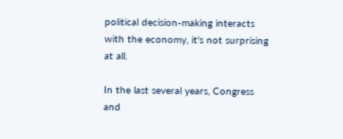political decision-making interacts with the economy, it's not surprising at all.

In the last several years, Congress and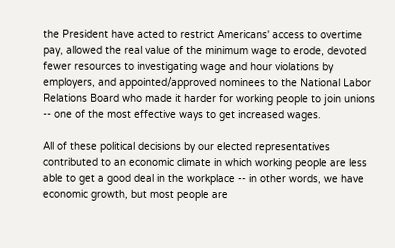the President have acted to restrict Americans' access to overtime pay, allowed the real value of the minimum wage to erode, devoted fewer resources to investigating wage and hour violations by employers, and appointed/approved nominees to the National Labor Relations Board who made it harder for working people to join unions -- one of the most effective ways to get increased wages.

All of these political decisions by our elected representatives contributed to an economic climate in which working people are less able to get a good deal in the workplace -- in other words, we have economic growth, but most people are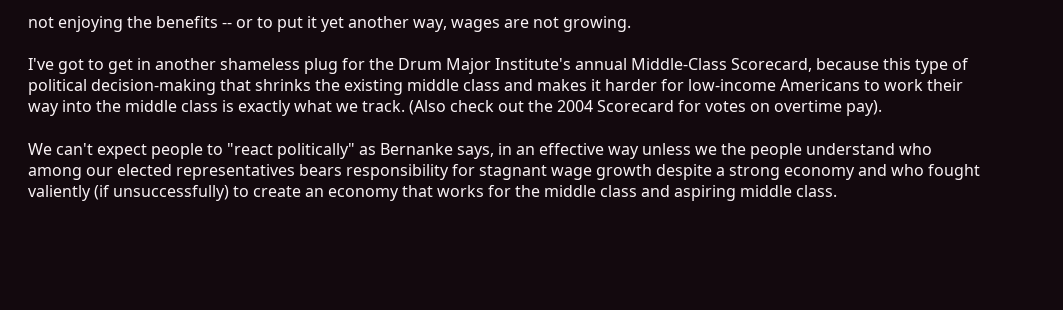not enjoying the benefits -- or to put it yet another way, wages are not growing.

I've got to get in another shameless plug for the Drum Major Institute's annual Middle-Class Scorecard, because this type of political decision-making that shrinks the existing middle class and makes it harder for low-income Americans to work their way into the middle class is exactly what we track. (Also check out the 2004 Scorecard for votes on overtime pay).

We can't expect people to "react politically" as Bernanke says, in an effective way unless we the people understand who among our elected representatives bears responsibility for stagnant wage growth despite a strong economy and who fought valiently (if unsuccessfully) to create an economy that works for the middle class and aspiring middle class.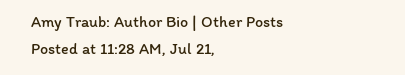Amy Traub: Author Bio | Other Posts
Posted at 11:28 AM, Jul 21,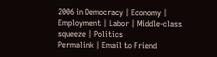2006 in Democracy | Economy | Employment | Labor | Middle-class squeeze | Politics
Permalink | Email to Friend